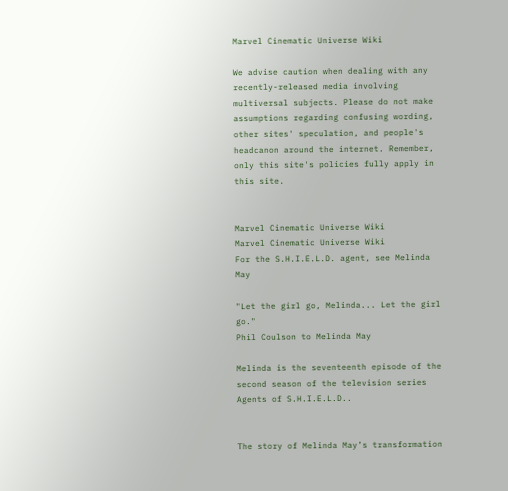Marvel Cinematic Universe Wiki

We advise caution when dealing with any recently-released media involving multiversal subjects. Please do not make assumptions regarding confusing wording, other sites' speculation, and people's headcanon around the internet. Remember, only this site's policies fully apply in this site.


Marvel Cinematic Universe Wiki
Marvel Cinematic Universe Wiki
For the S.H.I.E.L.D. agent, see Melinda May

"Let the girl go, Melinda... Let the girl go."
Phil Coulson to Melinda May

Melinda is the seventeenth episode of the second season of the television series Agents of S.H.I.E.L.D..


The story of Melinda May’s transformation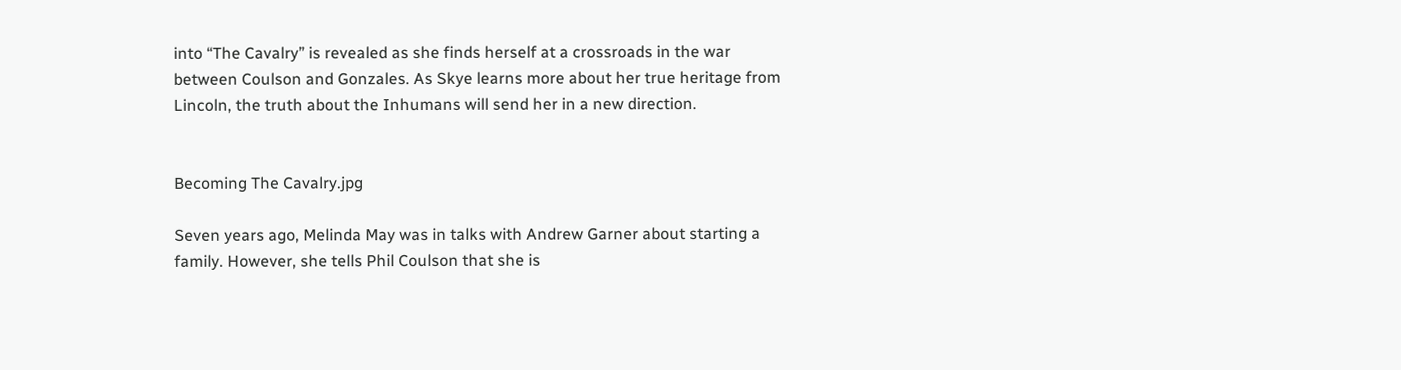into “The Cavalry” is revealed as she finds herself at a crossroads in the war between Coulson and Gonzales. As Skye learns more about her true heritage from Lincoln, the truth about the Inhumans will send her in a new direction.


Becoming The Cavalry.jpg

Seven years ago, Melinda May was in talks with Andrew Garner about starting a family. However, she tells Phil Coulson that she is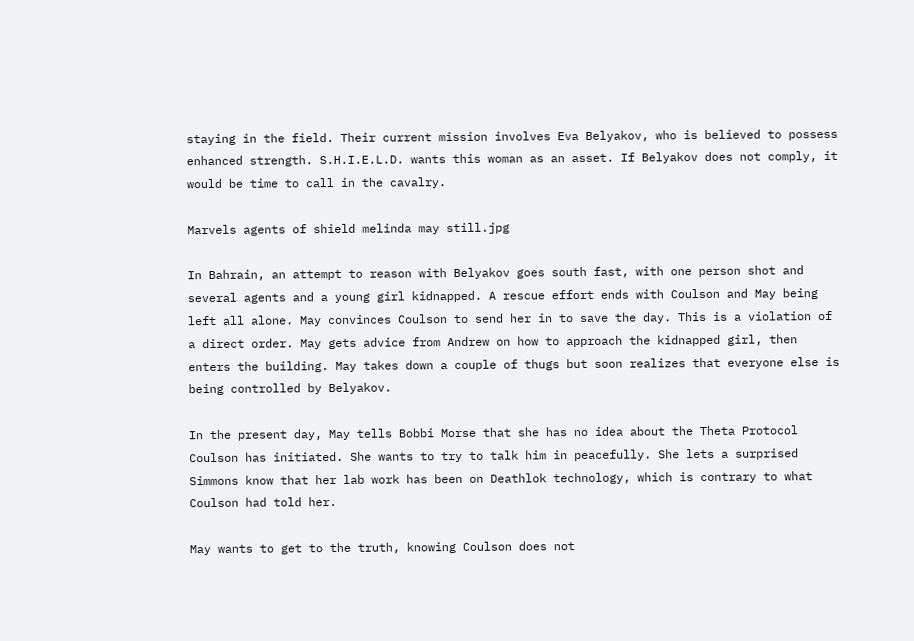staying in the field. Their current mission involves Eva Belyakov, who is believed to possess enhanced strength. S.H.I.E.L.D. wants this woman as an asset. If Belyakov does not comply, it would be time to call in the cavalry.

Marvels agents of shield melinda may still.jpg

In Bahrain, an attempt to reason with Belyakov goes south fast, with one person shot and several agents and a young girl kidnapped. A rescue effort ends with Coulson and May being left all alone. May convinces Coulson to send her in to save the day. This is a violation of a direct order. May gets advice from Andrew on how to approach the kidnapped girl, then enters the building. May takes down a couple of thugs but soon realizes that everyone else is being controlled by Belyakov.

In the present day, May tells Bobbi Morse that she has no idea about the Theta Protocol Coulson has initiated. She wants to try to talk him in peacefully. She lets a surprised Simmons know that her lab work has been on Deathlok technology, which is contrary to what Coulson had told her.

May wants to get to the truth, knowing Coulson does not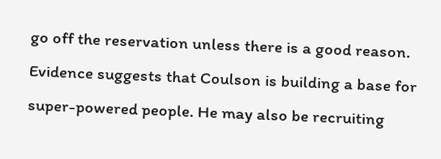go off the reservation unless there is a good reason. Evidence suggests that Coulson is building a base for super-powered people. He may also be recruiting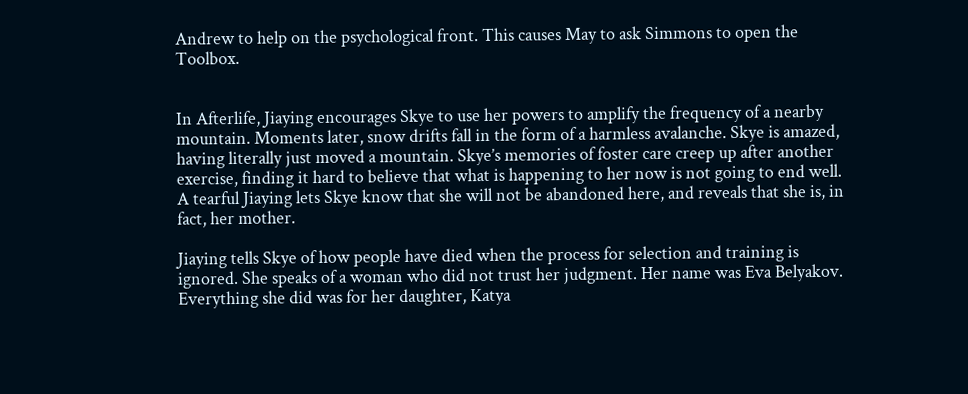Andrew to help on the psychological front. This causes May to ask Simmons to open the Toolbox.


In Afterlife, Jiaying encourages Skye to use her powers to amplify the frequency of a nearby mountain. Moments later, snow drifts fall in the form of a harmless avalanche. Skye is amazed, having literally just moved a mountain. Skye’s memories of foster care creep up after another exercise, finding it hard to believe that what is happening to her now is not going to end well. A tearful Jiaying lets Skye know that she will not be abandoned here, and reveals that she is, in fact, her mother.

Jiaying tells Skye of how people have died when the process for selection and training is ignored. She speaks of a woman who did not trust her judgment. Her name was Eva Belyakov. Everything she did was for her daughter, Katya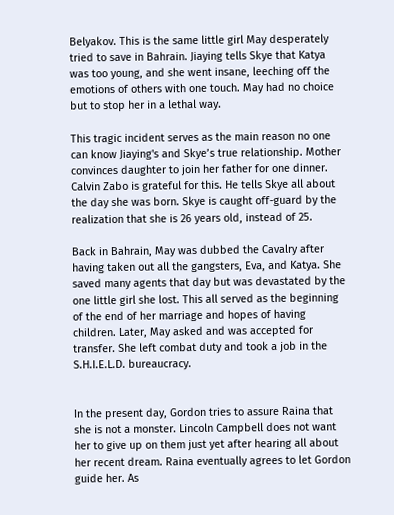Belyakov. This is the same little girl May desperately tried to save in Bahrain. Jiaying tells Skye that Katya was too young, and she went insane, leeching off the emotions of others with one touch. May had no choice but to stop her in a lethal way.

This tragic incident serves as the main reason no one can know Jiaying's and Skye’s true relationship. Mother convinces daughter to join her father for one dinner. Calvin Zabo is grateful for this. He tells Skye all about the day she was born. Skye is caught off-guard by the realization that she is 26 years old, instead of 25.

Back in Bahrain, May was dubbed the Cavalry after having taken out all the gangsters, Eva, and Katya. She saved many agents that day but was devastated by the one little girl she lost. This all served as the beginning of the end of her marriage and hopes of having children. Later, May asked and was accepted for transfer. She left combat duty and took a job in the S.H.I.E.L.D. bureaucracy.


In the present day, Gordon tries to assure Raina that she is not a monster. Lincoln Campbell does not want her to give up on them just yet after hearing all about her recent dream. Raina eventually agrees to let Gordon guide her. As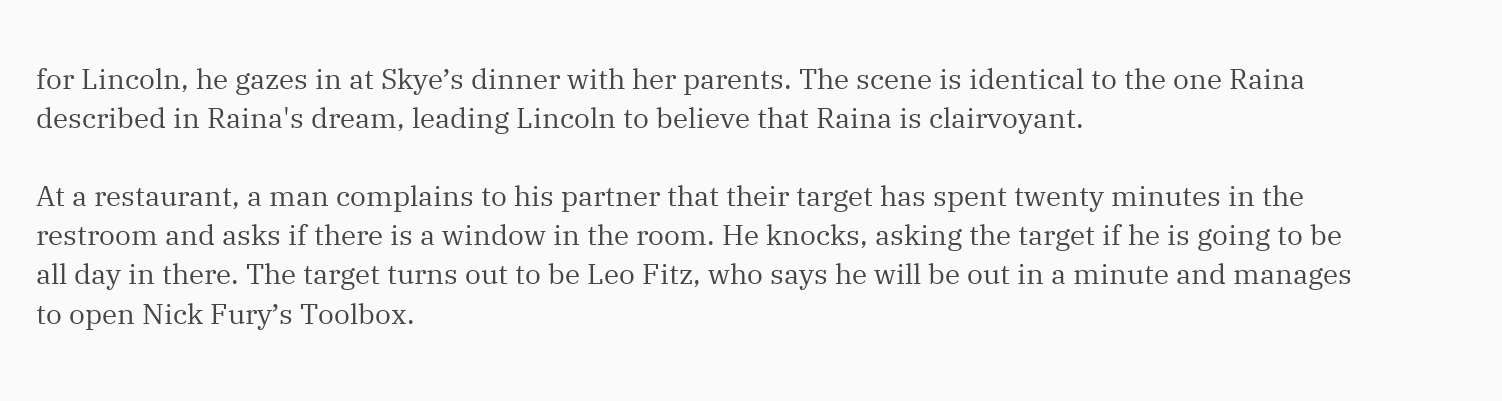for Lincoln, he gazes in at Skye’s dinner with her parents. The scene is identical to the one Raina described in Raina's dream, leading Lincoln to believe that Raina is clairvoyant.

At a restaurant, a man complains to his partner that their target has spent twenty minutes in the restroom and asks if there is a window in the room. He knocks, asking the target if he is going to be all day in there. The target turns out to be Leo Fitz, who says he will be out in a minute and manages to open Nick Fury’s Toolbox.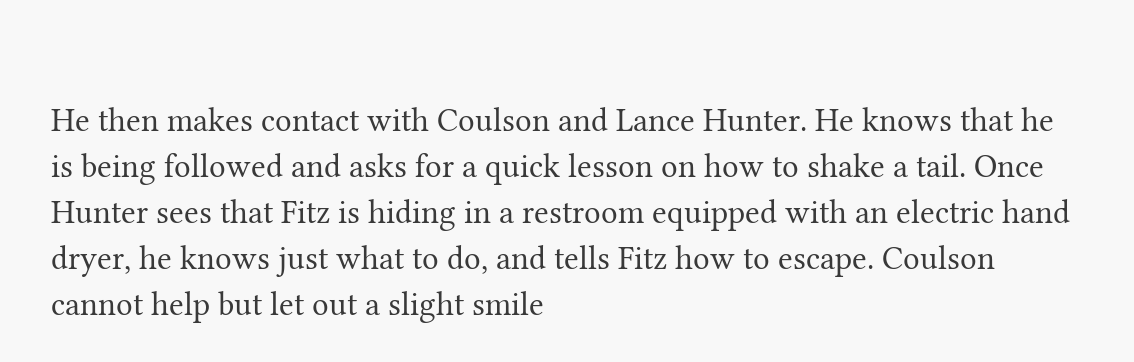He then makes contact with Coulson and Lance Hunter. He knows that he is being followed and asks for a quick lesson on how to shake a tail. Once Hunter sees that Fitz is hiding in a restroom equipped with an electric hand dryer, he knows just what to do, and tells Fitz how to escape. Coulson cannot help but let out a slight smile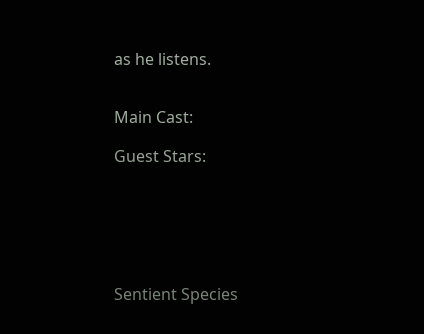as he listens.


Main Cast:

Guest Stars:






Sentient Species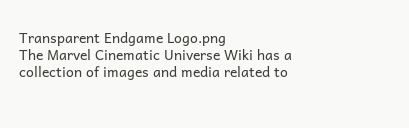Transparent Endgame Logo.png
The Marvel Cinematic Universe Wiki has a collection of images and media related to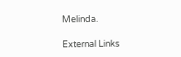Melinda.

External Links